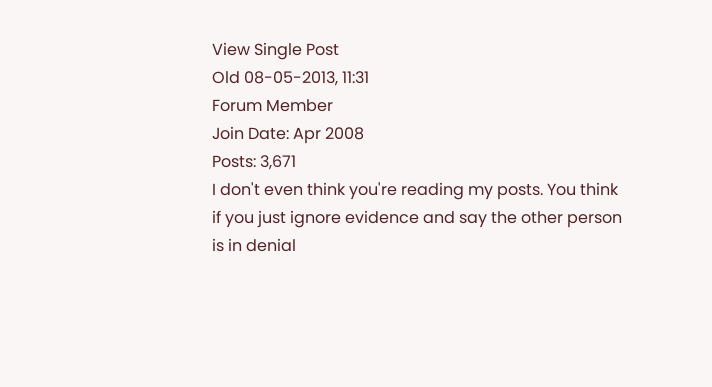View Single Post
Old 08-05-2013, 11:31
Forum Member
Join Date: Apr 2008
Posts: 3,671
I don't even think you're reading my posts. You think if you just ignore evidence and say the other person is in denial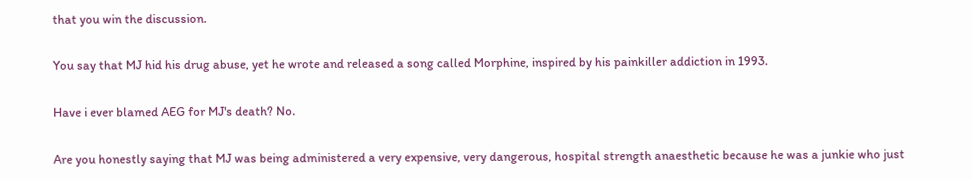that you win the discussion.

You say that MJ hid his drug abuse, yet he wrote and released a song called Morphine, inspired by his painkiller addiction in 1993.

Have i ever blamed AEG for MJ's death? No.

Are you honestly saying that MJ was being administered a very expensive, very dangerous, hospital strength anaesthetic because he was a junkie who just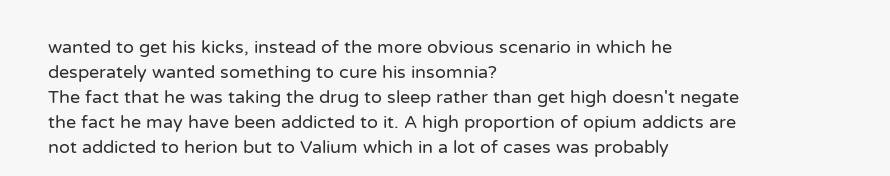wanted to get his kicks, instead of the more obvious scenario in which he desperately wanted something to cure his insomnia?
The fact that he was taking the drug to sleep rather than get high doesn't negate the fact he may have been addicted to it. A high proportion of opium addicts are not addicted to herion but to Valium which in a lot of cases was probably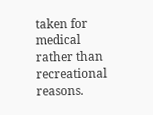taken for medical rather than recreational reasons.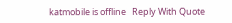katmobile is offline   Reply With Quote